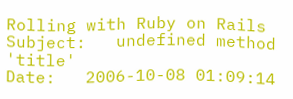Rolling with Ruby on Rails
Subject:   undefined method 'title'
Date:   2006-10-08 01:09:14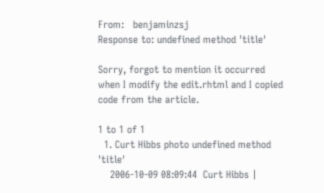From:   benjaminzsj
Response to: undefined method 'title'

Sorry, forgot to mention it occurred when I modify the edit.rhtml and I copied code from the article.

1 to 1 of 1
  1. Curt Hibbs photo undefined method 'title'
    2006-10-09 08:09:44  Curt Hibbs |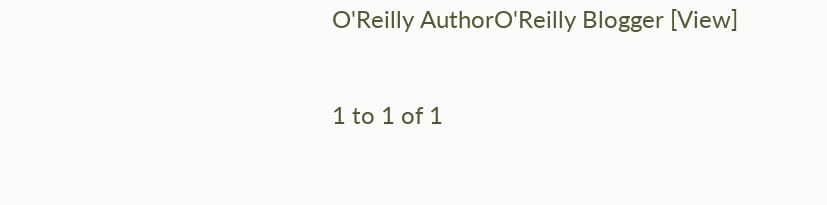O'Reilly AuthorO'Reilly Blogger [View]

1 to 1 of 1